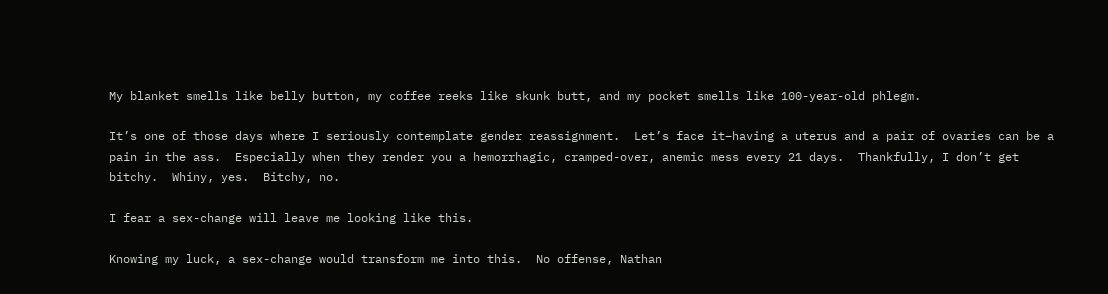My blanket smells like belly button, my coffee reeks like skunk butt, and my pocket smells like 100-year-old phlegm.

It’s one of those days where I seriously contemplate gender reassignment.  Let’s face it–having a uterus and a pair of ovaries can be a pain in the ass.  Especially when they render you a hemorrhagic, cramped-over, anemic mess every 21 days.  Thankfully, I don’t get bitchy.  Whiny, yes.  Bitchy, no.

I fear a sex-change will leave me looking like this.

Knowing my luck, a sex-change would transform me into this.  No offense, Nathan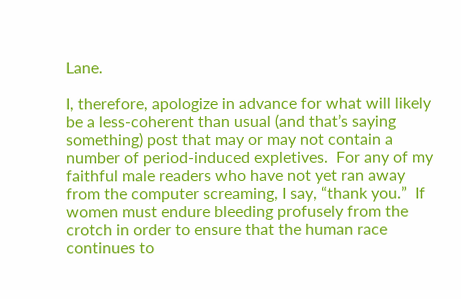Lane.

I, therefore, apologize in advance for what will likely be a less-coherent than usual (and that’s saying something) post that may or may not contain a number of period-induced expletives.  For any of my faithful male readers who have not yet ran away from the computer screaming, I say, “thank you.”  If women must endure bleeding profusely from the crotch in order to ensure that the human race continues to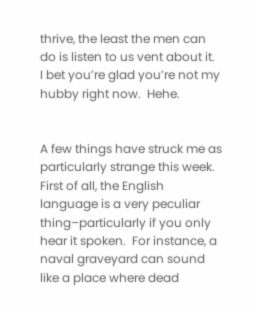thrive, the least the men can do is listen to us vent about it.  I bet you’re glad you’re not my hubby right now.  Hehe.


A few things have struck me as particularly strange this week.  First of all, the English language is a very peculiar thing–particularly if you only hear it spoken.  For instance, a naval graveyard can sound like a place where dead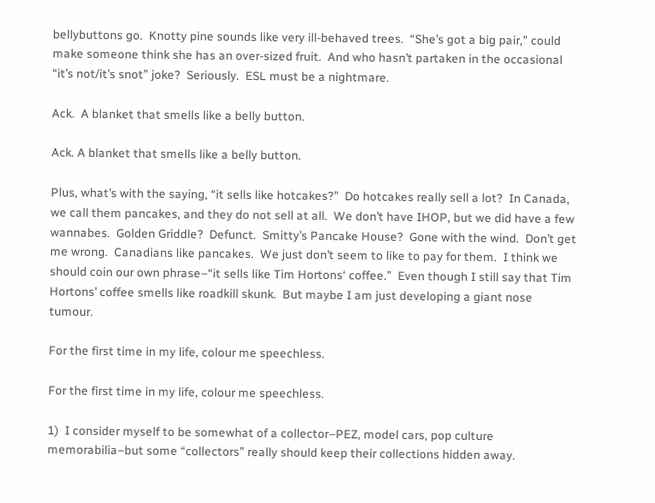bellybuttons go.  Knotty pine sounds like very ill-behaved trees.  “She’s got a big pair,” could make someone think she has an over-sized fruit.  And who hasn’t partaken in the occasional “it’s not/it’s snot” joke?  Seriously.  ESL must be a nightmare.

Ack.  A blanket that smells like a belly button.

Ack. A blanket that smells like a belly button.

Plus, what’s with the saying, “it sells like hotcakes?”  Do hotcakes really sell a lot?  In Canada, we call them pancakes, and they do not sell at all.  We don’t have IHOP, but we did have a few wannabes.  Golden Griddle?  Defunct.  Smitty’s Pancake House?  Gone with the wind.  Don’t get me wrong.  Canadians like pancakes.  We just don’t seem to like to pay for them.  I think we should coin our own phrase–“it sells like Tim Hortons‘ coffee.”  Even though I still say that Tim Hortons’ coffee smells like roadkill skunk.  But maybe I am just developing a giant nose tumour.

For the first time in my life, colour me speechless.

For the first time in my life, colour me speechless.

1)  I consider myself to be somewhat of a collector–PEZ, model cars, pop culture memorabilia–but some “collectors” really should keep their collections hidden away.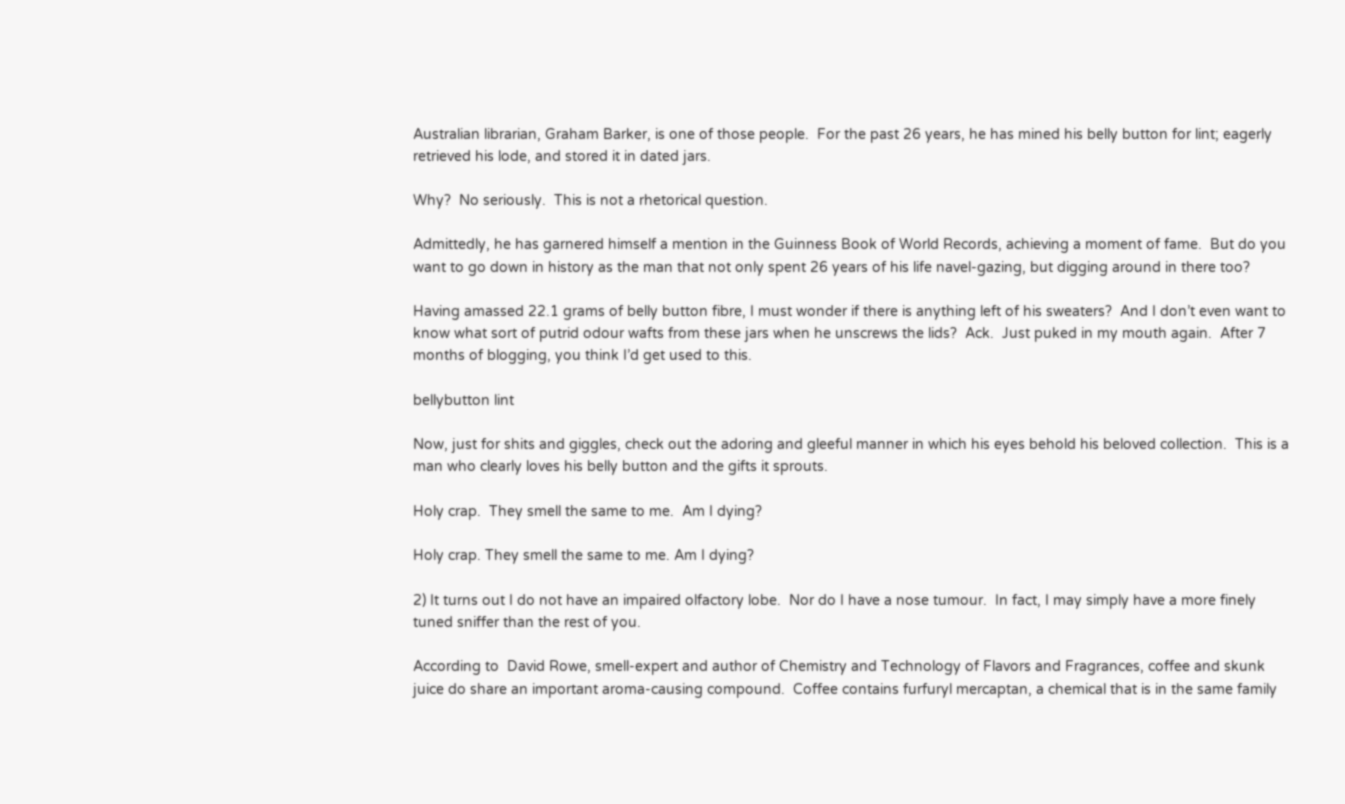Australian librarian, Graham Barker, is one of those people.  For the past 26 years, he has mined his belly button for lint; eagerly retrieved his lode, and stored it in dated jars.

Why?  No seriously.  This is not a rhetorical question.

Admittedly, he has garnered himself a mention in the Guinness Book of World Records, achieving a moment of fame.  But do you want to go down in history as the man that not only spent 26 years of his life navel-gazing, but digging around in there too?

Having amassed 22.1 grams of belly button fibre, I must wonder if there is anything left of his sweaters?  And I don’t even want to know what sort of putrid odour wafts from these jars when he unscrews the lids?  Ack.  Just puked in my mouth again.  After 7 months of blogging, you think I’d get used to this.

bellybutton lint

Now, just for shits and giggles, check out the adoring and gleeful manner in which his eyes behold his beloved collection.  This is a man who clearly loves his belly button and the gifts it sprouts.

Holy crap.  They smell the same to me.  Am I dying?

Holy crap. They smell the same to me. Am I dying?

2) It turns out I do not have an impaired olfactory lobe.  Nor do I have a nose tumour.  In fact, I may simply have a more finely tuned sniffer than the rest of you.

According to  David Rowe, smell-expert and author of Chemistry and Technology of Flavors and Fragrances, coffee and skunk juice do share an important aroma-causing compound.  Coffee contains furfuryl mercaptan, a chemical that is in the same family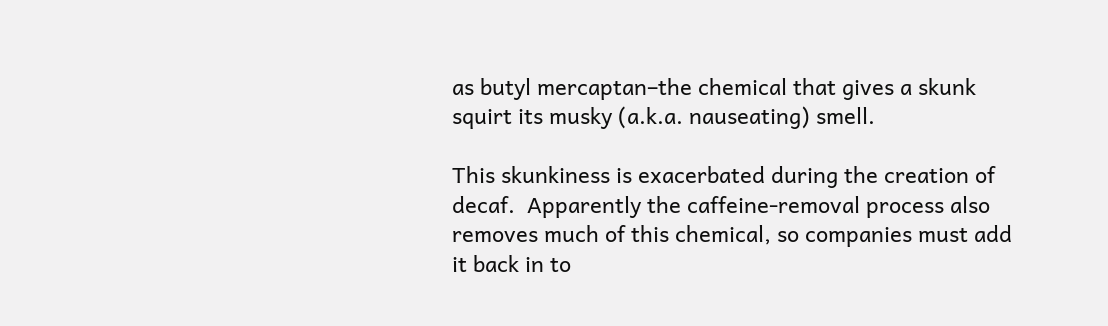as butyl mercaptan–the chemical that gives a skunk squirt its musky (a.k.a. nauseating) smell.

This skunkiness is exacerbated during the creation of decaf.  Apparently the caffeine-removal process also removes much of this chemical, so companies must add it back in to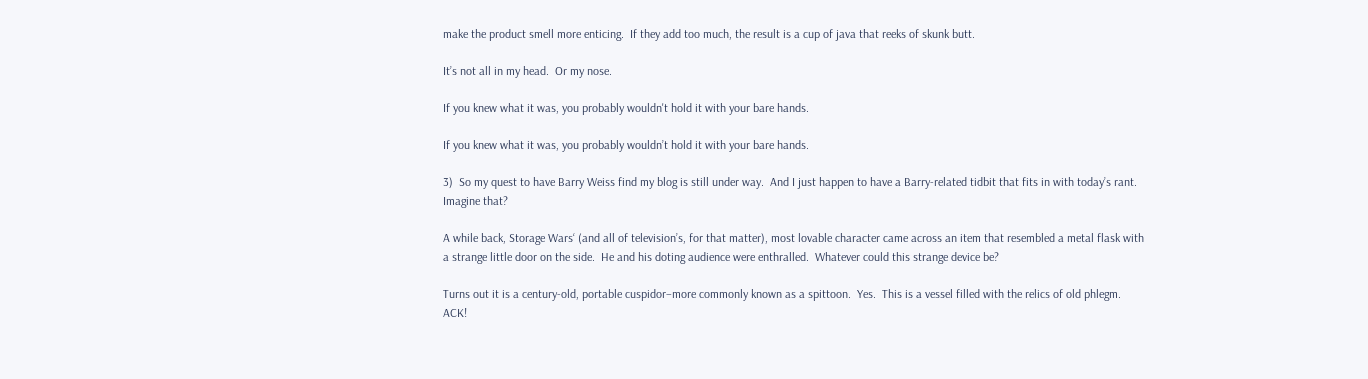make the product smell more enticing.  If they add too much, the result is a cup of java that reeks of skunk butt.

It’s not all in my head.  Or my nose.

If you knew what it was, you probably wouldn't hold it with your bare hands.

If you knew what it was, you probably wouldn’t hold it with your bare hands.

3)  So my quest to have Barry Weiss find my blog is still under way.  And I just happen to have a Barry-related tidbit that fits in with today’s rant.  Imagine that?

A while back, Storage Wars‘ (and all of television’s, for that matter), most lovable character came across an item that resembled a metal flask with a strange little door on the side.  He and his doting audience were enthralled.  Whatever could this strange device be?

Turns out it is a century-old, portable cuspidor–more commonly known as a spittoon.  Yes.  This is a vessel filled with the relics of old phlegm.  ACK!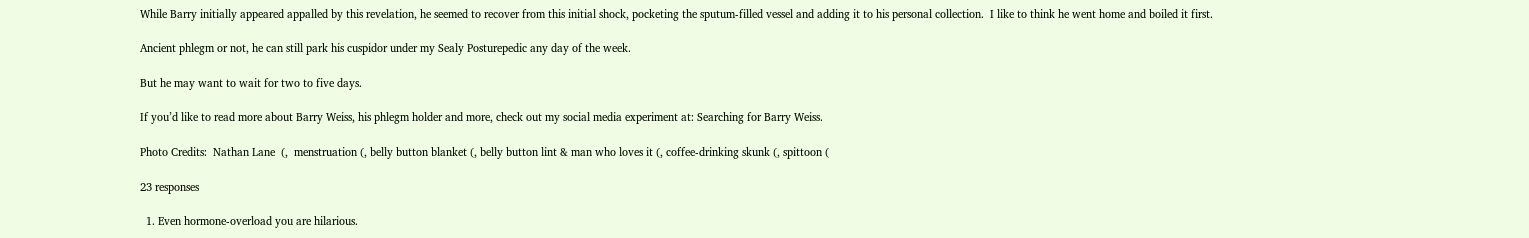While Barry initially appeared appalled by this revelation, he seemed to recover from this initial shock, pocketing the sputum-filled vessel and adding it to his personal collection.  I like to think he went home and boiled it first.

Ancient phlegm or not, he can still park his cuspidor under my Sealy Posturepedic any day of the week.

But he may want to wait for two to five days.

If you’d like to read more about Barry Weiss, his phlegm holder and more, check out my social media experiment at: Searching for Barry Weiss.

Photo Credits:  Nathan Lane  (,  menstruation (, belly button blanket (, belly button lint & man who loves it (, coffee-drinking skunk (, spittoon (

23 responses

  1. Even hormone-overload you are hilarious.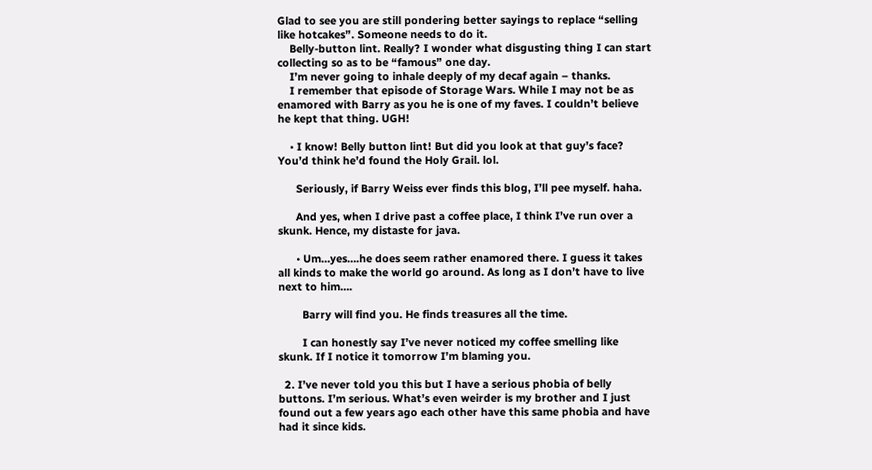Glad to see you are still pondering better sayings to replace “selling like hotcakes”. Someone needs to do it.
    Belly-button lint. Really? I wonder what disgusting thing I can start collecting so as to be “famous” one day.
    I’m never going to inhale deeply of my decaf again – thanks.
    I remember that episode of Storage Wars. While I may not be as enamored with Barry as you he is one of my faves. I couldn’t believe he kept that thing. UGH!

    • I know! Belly button lint! But did you look at that guy’s face? You’d think he’d found the Holy Grail. lol.

      Seriously, if Barry Weiss ever finds this blog, I’ll pee myself. haha.

      And yes, when I drive past a coffee place, I think I’ve run over a skunk. Hence, my distaste for java.

      • Um…yes….he does seem rather enamored there. I guess it takes all kinds to make the world go around. As long as I don’t have to live next to him….

        Barry will find you. He finds treasures all the time.

        I can honestly say I’ve never noticed my coffee smelling like skunk. If I notice it tomorrow I’m blaming you.

  2. I’ve never told you this but I have a serious phobia of belly buttons. I’m serious. What’s even weirder is my brother and I just found out a few years ago each other have this same phobia and have had it since kids.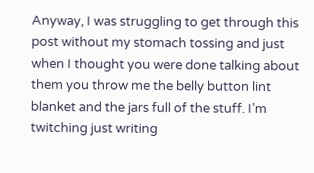Anyway, I was struggling to get through this post without my stomach tossing and just when I thought you were done talking about them you throw me the belly button lint blanket and the jars full of the stuff. I’m twitching just writing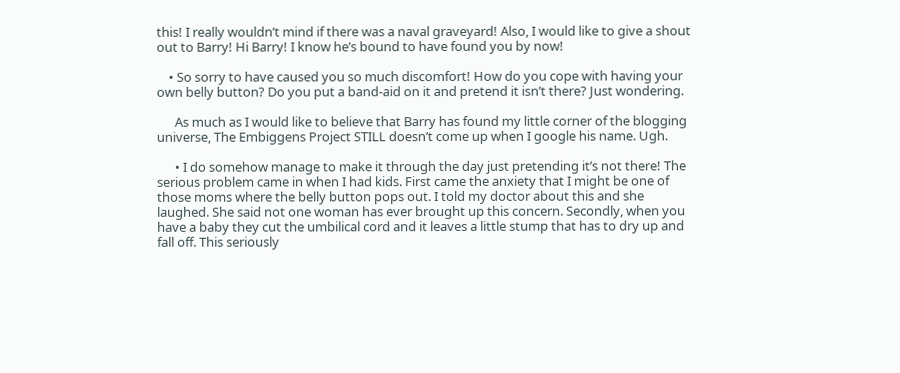this! I really wouldn’t mind if there was a naval graveyard! Also, I would like to give a shout out to Barry! Hi Barry! I know he’s bound to have found you by now!

    • So sorry to have caused you so much discomfort! How do you cope with having your own belly button? Do you put a band-aid on it and pretend it isn’t there? Just wondering.

      As much as I would like to believe that Barry has found my little corner of the blogging universe, The Embiggens Project STILL doesn’t come up when I google his name. Ugh.

      • I do somehow manage to make it through the day just pretending it’s not there! The serious problem came in when I had kids. First came the anxiety that I might be one of those moms where the belly button pops out. I told my doctor about this and she laughed. She said not one woman has ever brought up this concern. Secondly, when you have a baby they cut the umbilical cord and it leaves a little stump that has to dry up and fall off. This seriously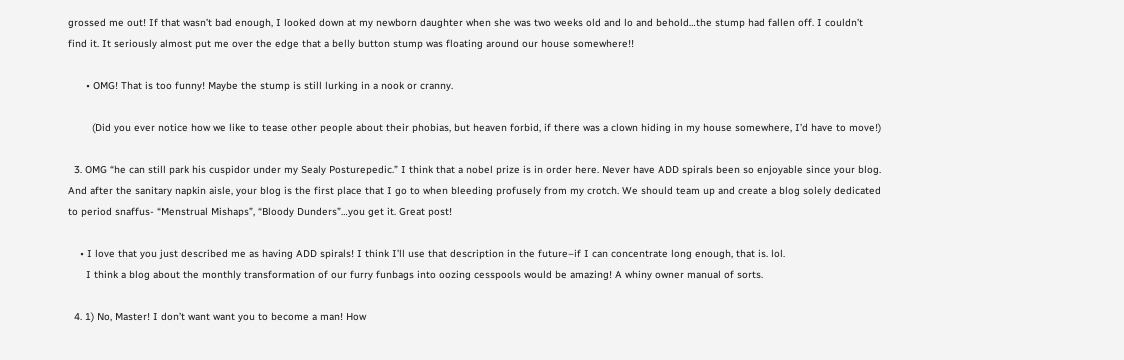grossed me out! If that wasn’t bad enough, I looked down at my newborn daughter when she was two weeks old and lo and behold…the stump had fallen off. I couldn’t find it. It seriously almost put me over the edge that a belly button stump was floating around our house somewhere!!

      • OMG! That is too funny! Maybe the stump is still lurking in a nook or cranny.

        (Did you ever notice how we like to tease other people about their phobias, but heaven forbid, if there was a clown hiding in my house somewhere, I’d have to move!)

  3. OMG “he can still park his cuspidor under my Sealy Posturepedic.” I think that a nobel prize is in order here. Never have ADD spirals been so enjoyable since your blog. And after the sanitary napkin aisle, your blog is the first place that I go to when bleeding profusely from my crotch. We should team up and create a blog solely dedicated to period snaffus- “Menstrual Mishaps”, “Bloody Dunders”…you get it. Great post!

    • I love that you just described me as having ADD spirals! I think I’ll use that description in the future–if I can concentrate long enough, that is. lol.
      I think a blog about the monthly transformation of our furry funbags into oozing cesspools would be amazing! A whiny owner manual of sorts.

  4. 1) No, Master! I don’t want want you to become a man! How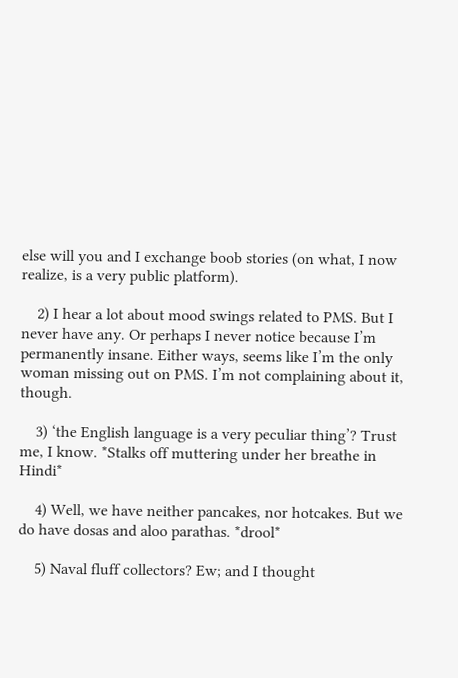else will you and I exchange boob stories (on what, I now realize, is a very public platform).

    2) I hear a lot about mood swings related to PMS. But I never have any. Or perhaps I never notice because I’m permanently insane. Either ways, seems like I’m the only woman missing out on PMS. I’m not complaining about it, though.

    3) ‘the English language is a very peculiar thing’? Trust me, I know. *Stalks off muttering under her breathe in Hindi*

    4) Well, we have neither pancakes, nor hotcakes. But we do have dosas and aloo parathas. *drool*

    5) Naval fluff collectors? Ew; and I thought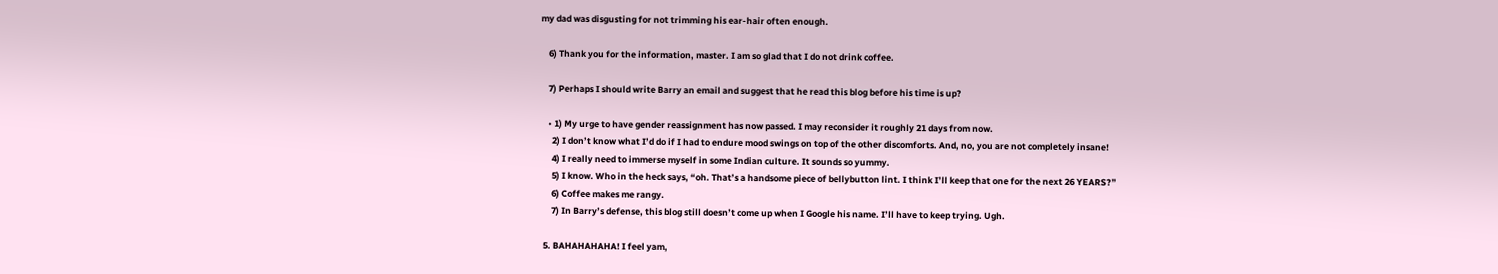my dad was disgusting for not trimming his ear-hair often enough.

    6) Thank you for the information, master. I am so glad that I do not drink coffee.

    7) Perhaps I should write Barry an email and suggest that he read this blog before his time is up?

    • 1) My urge to have gender reassignment has now passed. I may reconsider it roughly 21 days from now.
      2) I don’t know what I’d do if I had to endure mood swings on top of the other discomforts. And, no, you are not completely insane!
      4) I really need to immerse myself in some Indian culture. It sounds so yummy.
      5) I know. Who in the heck says, “oh. That’s a handsome piece of bellybutton lint. I think I’ll keep that one for the next 26 YEARS?”
      6) Coffee makes me rangy.
      7) In Barry’s defense, this blog still doesn’t come up when I Google his name. I’ll have to keep trying. Ugh.

  5. BAHAHAHAHA! I feel yam,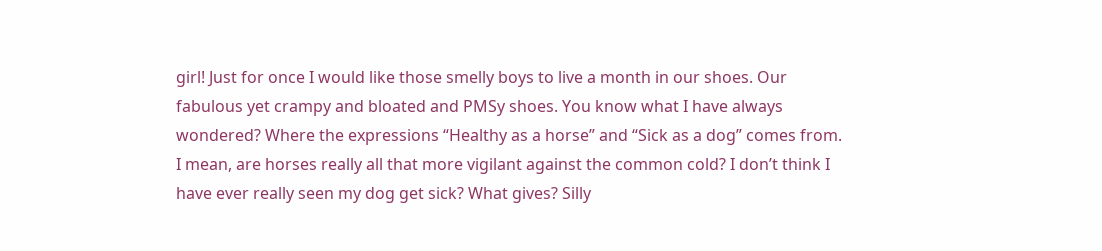girl! Just for once I would like those smelly boys to live a month in our shoes. Our fabulous yet crampy and bloated and PMSy shoes. You know what I have always wondered? Where the expressions “Healthy as a horse” and “Sick as a dog” comes from. I mean, are horses really all that more vigilant against the common cold? I don’t think I have ever really seen my dog get sick? What gives? Silly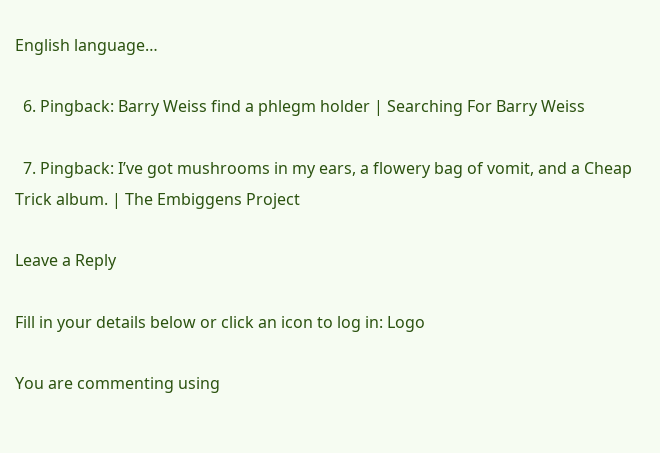English language…

  6. Pingback: Barry Weiss find a phlegm holder | Searching For Barry Weiss

  7. Pingback: I’ve got mushrooms in my ears, a flowery bag of vomit, and a Cheap Trick album. | The Embiggens Project

Leave a Reply

Fill in your details below or click an icon to log in: Logo

You are commenting using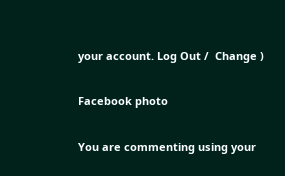your account. Log Out /  Change )

Facebook photo

You are commenting using your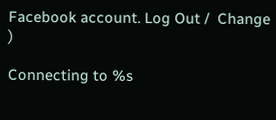Facebook account. Log Out /  Change )

Connecting to %s